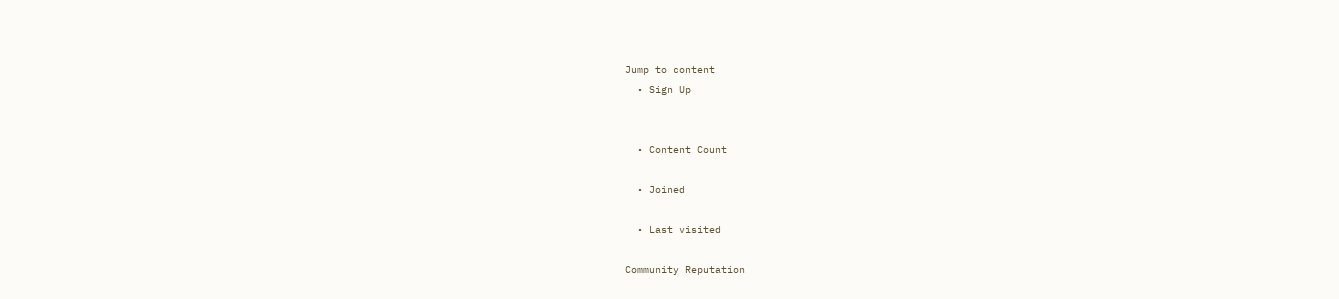Jump to content
  • Sign Up


  • Content Count

  • Joined

  • Last visited

Community Reputation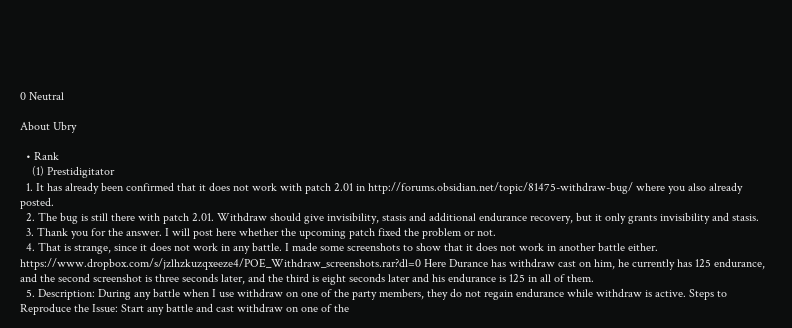0 Neutral

About Ubry

  • Rank
    (1) Prestidigitator
  1. It has already been confirmed that it does not work with patch 2.01 in http://forums.obsidian.net/topic/81475-withdraw-bug/ where you also already posted.
  2. The bug is still there with patch 2.01. Withdraw should give invisibility, stasis and additional endurance recovery, but it only grants invisibility and stasis.
  3. Thank you for the answer. I will post here whether the upcoming patch fixed the problem or not.
  4. That is strange, since it does not work in any battle. I made some screenshots to show that it does not work in another battle either. https://www.dropbox.com/s/jzlhzkuzqxeeze4/POE_Withdraw_screenshots.rar?dl=0 Here Durance has withdraw cast on him, he currently has 125 endurance, and the second screenshot is three seconds later, and the third is eight seconds later and his endurance is 125 in all of them.
  5. Description: During any battle when I use withdraw on one of the party members, they do not regain endurance while withdraw is active. Steps to Reproduce the Issue: Start any battle and cast withdraw on one of the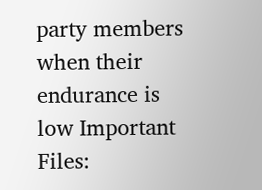party members when their endurance is low Important Files: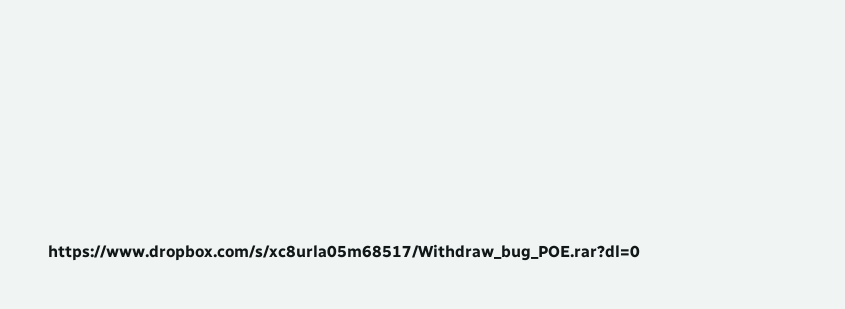https://www.dropbox.com/s/xc8urla05m68517/Withdraw_bug_POE.rar?dl=0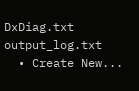DxDiag.txt output_log.txt
  • Create New...